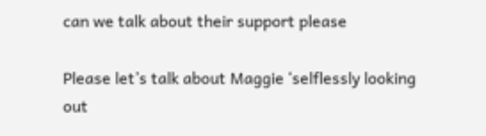can we talk about their support please

Please let’s talk about Maggie ‘selflessly looking out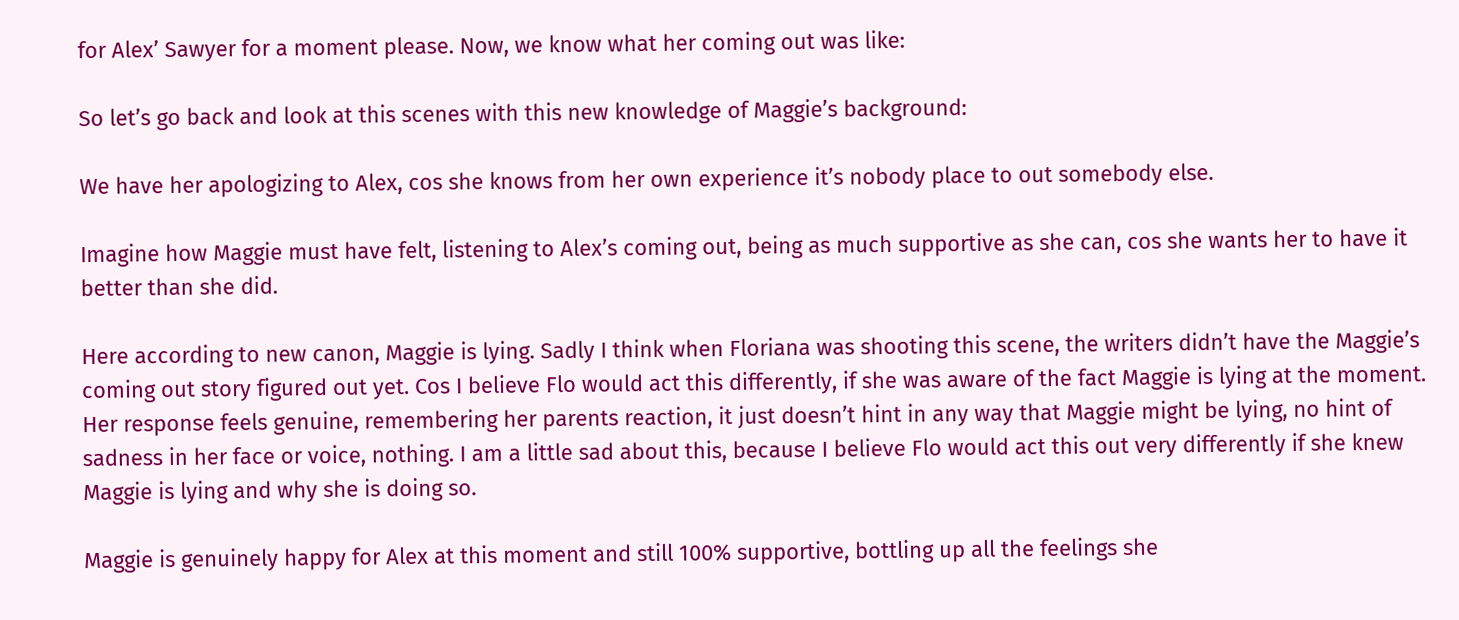for Alex’ Sawyer for a moment please. Now, we know what her coming out was like:

So let’s go back and look at this scenes with this new knowledge of Maggie’s background:

We have her apologizing to Alex, cos she knows from her own experience it’s nobody place to out somebody else.

Imagine how Maggie must have felt, listening to Alex’s coming out, being as much supportive as she can, cos she wants her to have it better than she did.

Here according to new canon, Maggie is lying. Sadly I think when Floriana was shooting this scene, the writers didn’t have the Maggie’s coming out story figured out yet. Cos I believe Flo would act this differently, if she was aware of the fact Maggie is lying at the moment. Her response feels genuine, remembering her parents reaction, it just doesn’t hint in any way that Maggie might be lying, no hint of sadness in her face or voice, nothing. I am a little sad about this, because I believe Flo would act this out very differently if she knew Maggie is lying and why she is doing so.

Maggie is genuinely happy for Alex at this moment and still 100% supportive, bottling up all the feelings she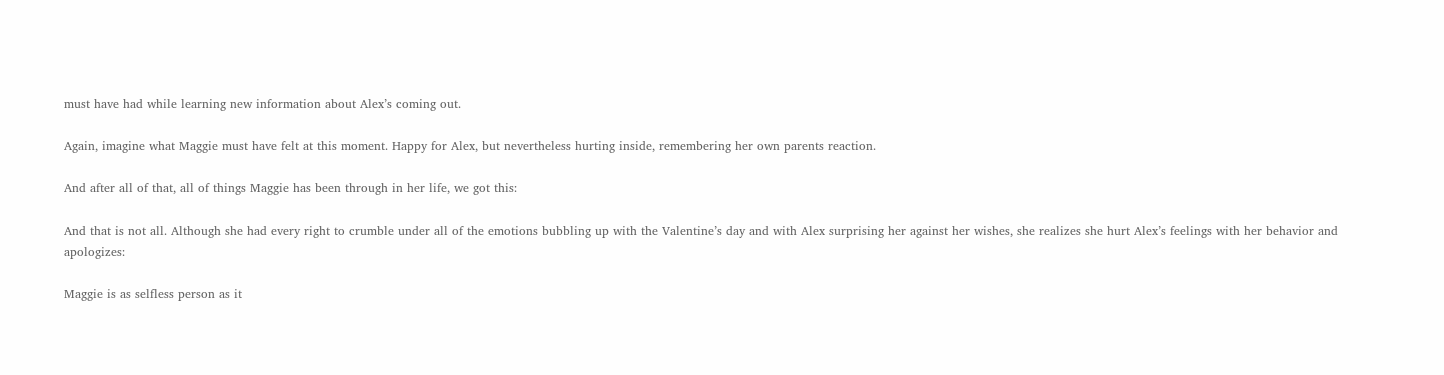must have had while learning new information about Alex’s coming out.

Again, imagine what Maggie must have felt at this moment. Happy for Alex, but nevertheless hurting inside, remembering her own parents reaction.

And after all of that, all of things Maggie has been through in her life, we got this:

And that is not all. Although she had every right to crumble under all of the emotions bubbling up with the Valentine’s day and with Alex surprising her against her wishes, she realizes she hurt Alex’s feelings with her behavior and apologizes:

Maggie is as selfless person as it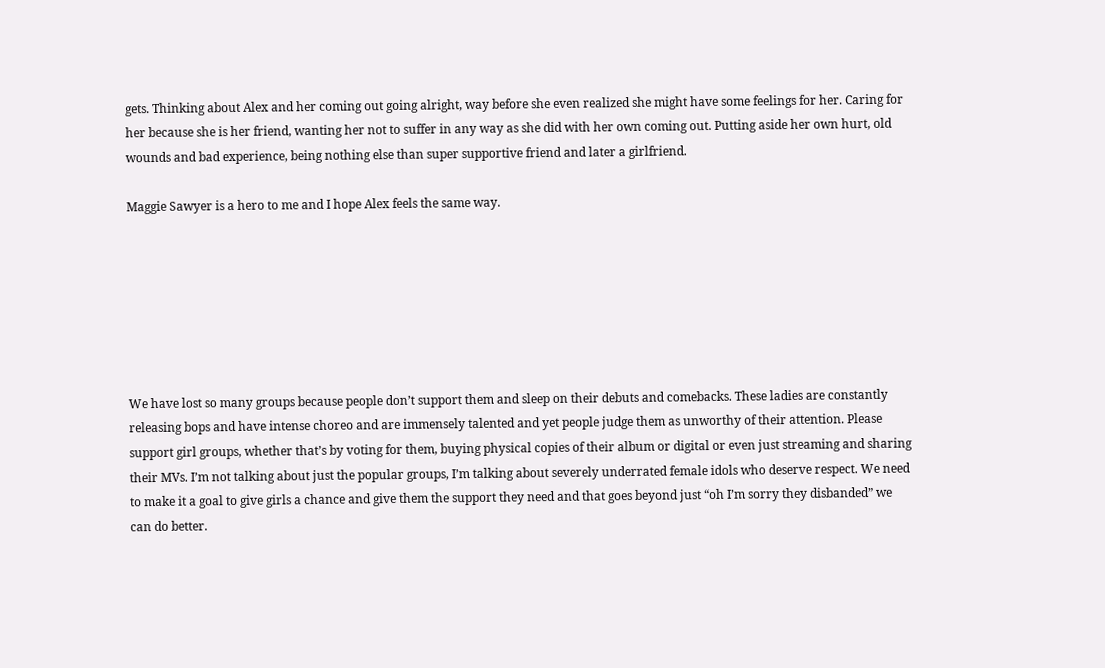gets. Thinking about Alex and her coming out going alright, way before she even realized she might have some feelings for her. Caring for her because she is her friend, wanting her not to suffer in any way as she did with her own coming out. Putting aside her own hurt, old wounds and bad experience, being nothing else than super supportive friend and later a girlfriend.

Maggie Sawyer is a hero to me and I hope Alex feels the same way.







We have lost so many groups because people don’t support them and sleep on their debuts and comebacks. These ladies are constantly releasing bops and have intense choreo and are immensely talented and yet people judge them as unworthy of their attention. Please support girl groups, whether that’s by voting for them, buying physical copies of their album or digital or even just streaming and sharing their MVs. I’m not talking about just the popular groups, I’m talking about severely underrated female idols who deserve respect. We need to make it a goal to give girls a chance and give them the support they need and that goes beyond just “oh I’m sorry they disbanded” we can do better.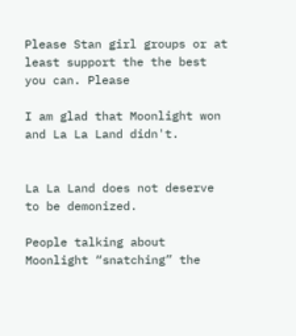Please Stan girl groups or at least support the the best you can. Please

I am glad that Moonlight won and La La Land didn't.


La La Land does not deserve to be demonized.

People talking about Moonlight “snatching” the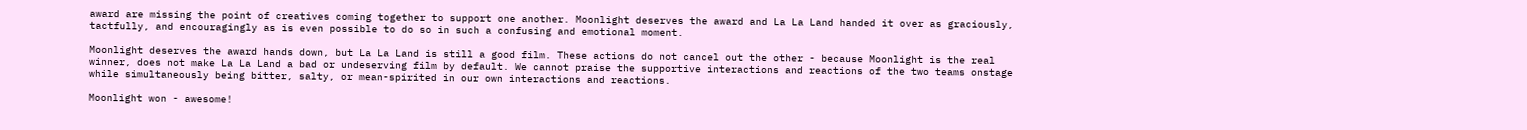award are missing the point of creatives coming together to support one another. Moonlight deserves the award and La La Land handed it over as graciously, tactfully, and encouragingly as is even possible to do so in such a confusing and emotional moment.

Moonlight deserves the award hands down, but La La Land is still a good film. These actions do not cancel out the other - because Moonlight is the real winner, does not make La La Land a bad or undeserving film by default. We cannot praise the supportive interactions and reactions of the two teams onstage while simultaneously being bitter, salty, or mean-spirited in our own interactions and reactions.

Moonlight won - awesome!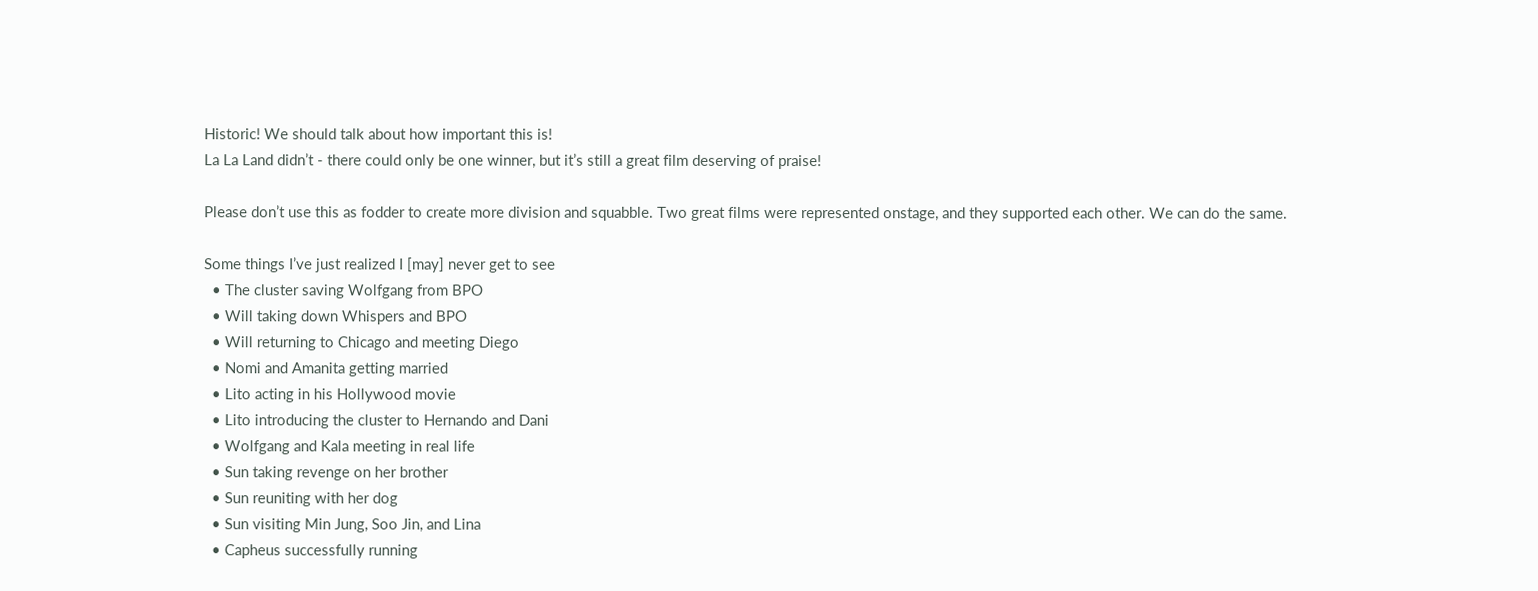Historic! We should talk about how important this is!
La La Land didn’t - there could only be one winner, but it’s still a great film deserving of praise!

Please don’t use this as fodder to create more division and squabble. Two great films were represented onstage, and they supported each other. We can do the same.

Some things I’ve just realized I [may] never get to see
  • The cluster saving Wolfgang from BPO
  • Will taking down Whispers and BPO
  • Will returning to Chicago and meeting Diego
  • Nomi and Amanita getting married
  • Lito acting in his Hollywood movie
  • Lito introducing the cluster to Hernando and Dani
  • Wolfgang and Kala meeting in real life
  • Sun taking revenge on her brother
  • Sun reuniting with her dog
  • Sun visiting Min Jung, Soo Jin, and Lina
  • Capheus successfully running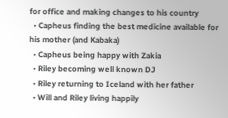for office and making changes to his country
  • Capheus finding the best medicine available for his mother (and Kabaka)
  • Capheus being happy with Zakia
  • Riley becoming well known DJ
  • Riley returning to Iceland with her father
  • Will and Riley living happily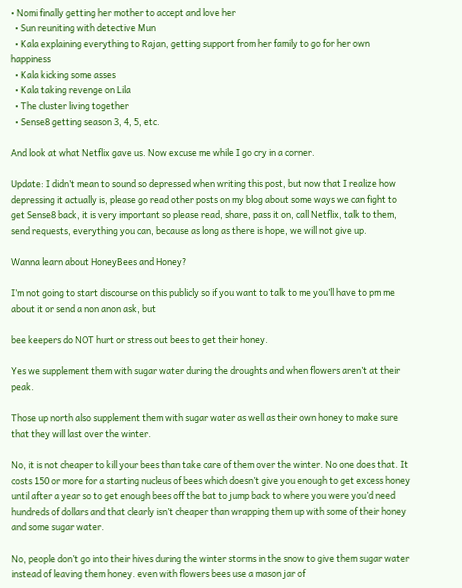• Nomi finally getting her mother to accept and love her
  • Sun reuniting with detective Mun
  • Kala explaining everything to Rajan, getting support from her family to go for her own happiness
  • Kala kicking some asses
  • Kala taking revenge on Lila
  • The cluster living together
  • Sense8 getting season 3, 4, 5, etc.

And look at what Netflix gave us. Now excuse me while I go cry in a corner.

Update: I didn’t mean to sound so depressed when writing this post, but now that I realize how depressing it actually is, please go read other posts on my blog about some ways we can fight to get Sense8 back, it is very important so please read, share, pass it on, call Netflix, talk to them, send requests, everything you can, because as long as there is hope, we will not give up.

Wanna learn about HoneyBees and Honey?

I’m not going to start discourse on this publicly so if you want to talk to me you’ll have to pm me about it or send a non anon ask, but

bee keepers do NOT hurt or stress out bees to get their honey.

Yes we supplement them with sugar water during the droughts and when flowers aren’t at their peak.

Those up north also supplement them with sugar water as well as their own honey to make sure that they will last over the winter.

No, it is not cheaper to kill your bees than take care of them over the winter. No one does that. It costs 150 or more for a starting nucleus of bees which doesn’t give you enough to get excess honey until after a year so to get enough bees off the bat to jump back to where you were you’d need hundreds of dollars and that clearly isn’t cheaper than wrapping them up with some of their honey and some sugar water.

No, people don’t go into their hives during the winter storms in the snow to give them sugar water instead of leaving them honey. even with flowers bees use a mason jar of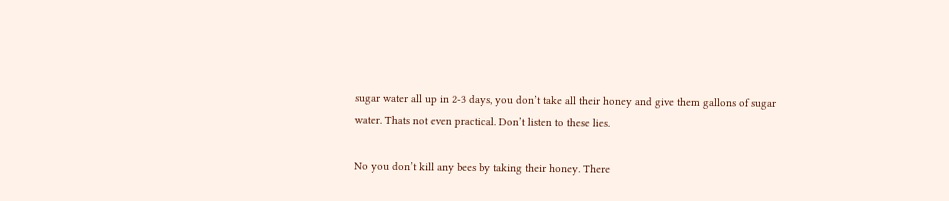sugar water all up in 2-3 days, you don’t take all their honey and give them gallons of sugar water. Thats not even practical. Don’t listen to these lies.

No you don’t kill any bees by taking their honey. There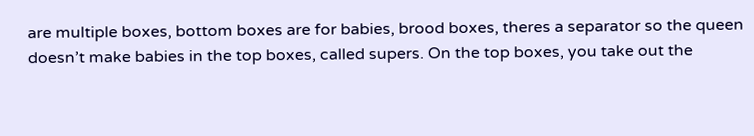are multiple boxes, bottom boxes are for babies, brood boxes, theres a separator so the queen doesn’t make babies in the top boxes, called supers. On the top boxes, you take out the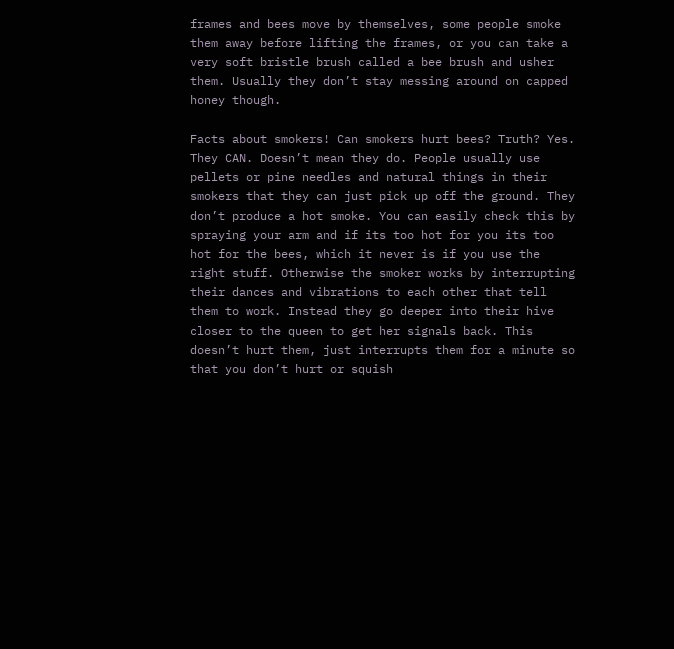frames and bees move by themselves, some people smoke them away before lifting the frames, or you can take a very soft bristle brush called a bee brush and usher them. Usually they don’t stay messing around on capped honey though.

Facts about smokers! Can smokers hurt bees? Truth? Yes. They CAN. Doesn’t mean they do. People usually use pellets or pine needles and natural things in their smokers that they can just pick up off the ground. They don’t produce a hot smoke. You can easily check this by spraying your arm and if its too hot for you its too hot for the bees, which it never is if you use the right stuff. Otherwise the smoker works by interrupting their dances and vibrations to each other that tell them to work. Instead they go deeper into their hive closer to the queen to get her signals back. This doesn’t hurt them, just interrupts them for a minute so that you don’t hurt or squish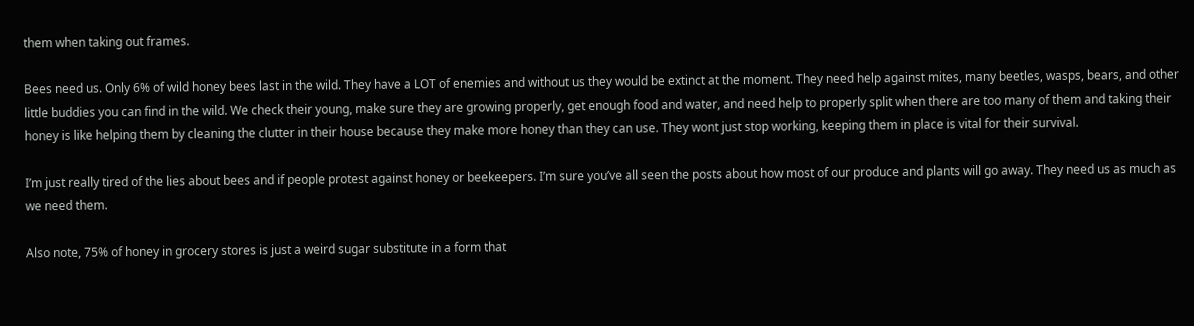them when taking out frames.

Bees need us. Only 6% of wild honey bees last in the wild. They have a LOT of enemies and without us they would be extinct at the moment. They need help against mites, many beetles, wasps, bears, and other little buddies you can find in the wild. We check their young, make sure they are growing properly, get enough food and water, and need help to properly split when there are too many of them and taking their honey is like helping them by cleaning the clutter in their house because they make more honey than they can use. They wont just stop working, keeping them in place is vital for their survival.

I’m just really tired of the lies about bees and if people protest against honey or beekeepers. I’m sure you’ve all seen the posts about how most of our produce and plants will go away. They need us as much as we need them.

Also note, 75% of honey in grocery stores is just a weird sugar substitute in a form that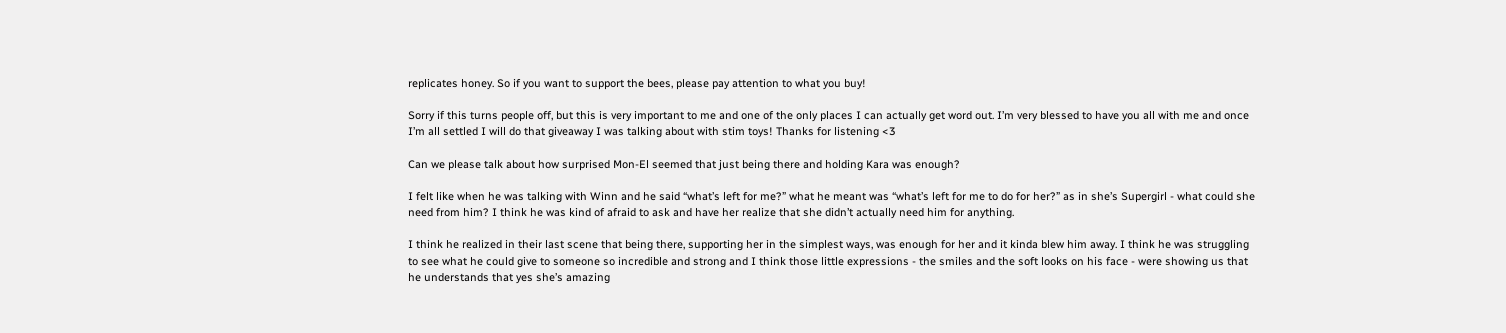replicates honey. So if you want to support the bees, please pay attention to what you buy!

Sorry if this turns people off, but this is very important to me and one of the only places I can actually get word out. I’m very blessed to have you all with me and once I’m all settled I will do that giveaway I was talking about with stim toys! Thanks for listening <3

Can we please talk about how surprised Mon-El seemed that just being there and holding Kara was enough?

I felt like when he was talking with Winn and he said “what’s left for me?” what he meant was “what’s left for me to do for her?” as in she’s Supergirl - what could she need from him? I think he was kind of afraid to ask and have her realize that she didn’t actually need him for anything.

I think he realized in their last scene that being there, supporting her in the simplest ways, was enough for her and it kinda blew him away. I think he was struggling to see what he could give to someone so incredible and strong and I think those little expressions - the smiles and the soft looks on his face - were showing us that he understands that yes she’s amazing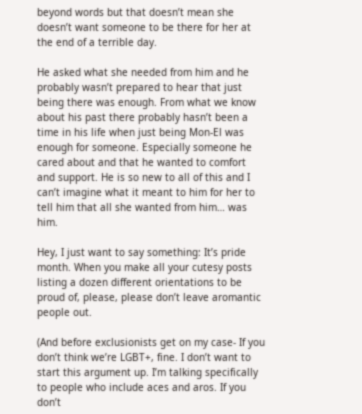beyond words but that doesn’t mean she doesn’t want someone to be there for her at the end of a terrible day.

He asked what she needed from him and he probably wasn’t prepared to hear that just being there was enough. From what we know about his past there probably hasn’t been a time in his life when just being Mon-El was enough for someone. Especially someone he cared about and that he wanted to comfort and support. He is so new to all of this and I can’t imagine what it meant to him for her to tell him that all she wanted from him… was him.

Hey, I just want to say something: It’s pride month. When you make all your cutesy posts listing a dozen different orientations to be proud of, please, please don’t leave aromantic people out.

(And before exclusionists get on my case- If you don’t think we’re LGBT+, fine. I don’t want to start this argument up. I’m talking specifically to people who include aces and aros. If you don’t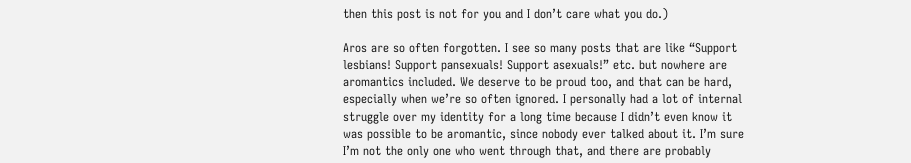then this post is not for you and I don’t care what you do.)

Aros are so often forgotten. I see so many posts that are like “Support lesbians! Support pansexuals! Support asexuals!” etc. but nowhere are aromantics included. We deserve to be proud too, and that can be hard, especially when we’re so often ignored. I personally had a lot of internal struggle over my identity for a long time because I didn’t even know it was possible to be aromantic, since nobody ever talked about it. I’m sure I’m not the only one who went through that, and there are probably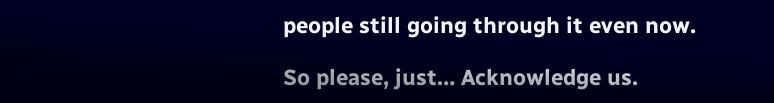people still going through it even now.

So please, just… Acknowledge us.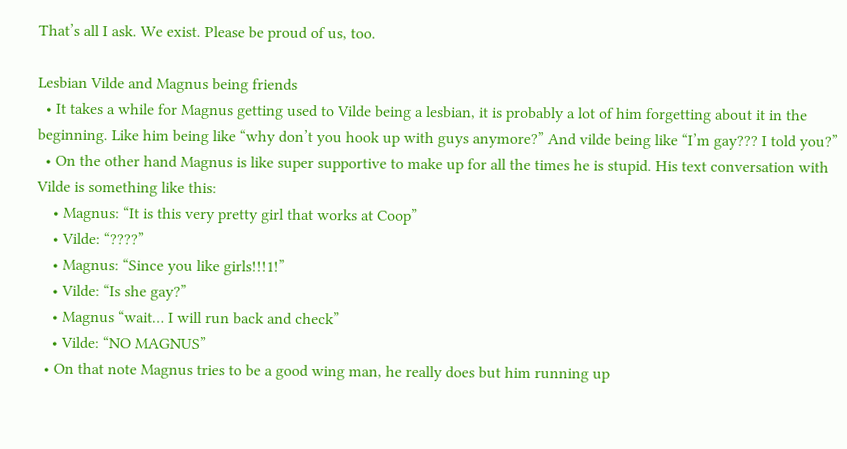That’s all I ask. We exist. Please be proud of us, too.

Lesbian Vilde and Magnus being friends
  • It takes a while for Magnus getting used to Vilde being a lesbian, it is probably a lot of him forgetting about it in the beginning. Like him being like “why don’t you hook up with guys anymore?” And vilde being like “I’m gay??? I told you?”
  • On the other hand Magnus is like super supportive to make up for all the times he is stupid. His text conversation with Vilde is something like this:
    • Magnus: “It is this very pretty girl that works at Coop”
    • Vilde: “????”
    • Magnus: “Since you like girls!!!1!”
    • Vilde: “Is she gay?”
    • Magnus “wait… I will run back and check”
    • Vilde: “NO MAGNUS”
  • On that note Magnus tries to be a good wing man, he really does but him running up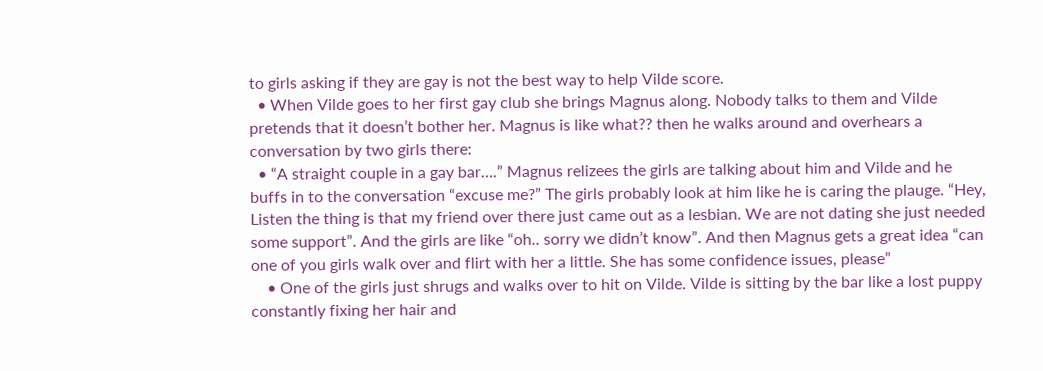to girls asking if they are gay is not the best way to help Vilde score.
  • When Vilde goes to her first gay club she brings Magnus along. Nobody talks to them and Vilde pretends that it doesn’t bother her. Magnus is like what?? then he walks around and overhears a conversation by two girls there:
  • “A straight couple in a gay bar….” Magnus relizees the girls are talking about him and Vilde and he buffs in to the conversation “excuse me?” The girls probably look at him like he is caring the plauge. “Hey, Listen the thing is that my friend over there just came out as a lesbian. We are not dating she just needed some support”. And the girls are like “oh.. sorry we didn’t know”. And then Magnus gets a great idea “can one of you girls walk over and flirt with her a little. She has some confidence issues, please”
    • One of the girls just shrugs and walks over to hit on Vilde. Vilde is sitting by the bar like a lost puppy constantly fixing her hair and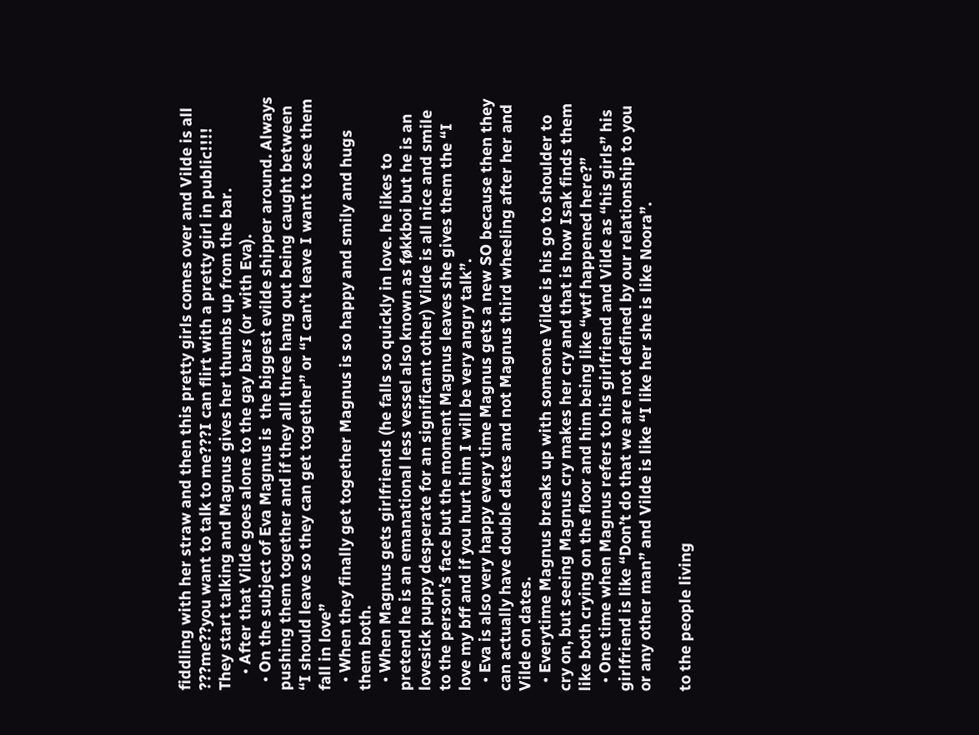fiddling with her straw and then this pretty girls comes over and Vilde is all ???me??you want to talk to me???I can flirt with a pretty girl in public!!!! They start talking and Magnus gives her thumbs up from the bar.
    • After that Vilde goes alone to the gay bars (or with Eva).
  • On the subject of Eva Magnus is  the biggest evilde shipper around. Always pushing them together and if they all three hang out being caught between “I should leave so they can get together” or “I can’t leave I want to see them fall in love”
  • When they finally get together Magnus is so happy and smily and hugs them both.
  • When Magnus gets girlfriends (he falls so quickly in love. he likes to pretend he is an emanational less vessel also known as føkkboi but he is an lovesick puppy desperate for an significant other) Vilde is all nice and smile to the person’s face but the moment Magnus leaves she gives them the “I love my bff and if you hurt him I will be very angry talk”.
  • Eva is also very happy every time Magnus gets a new SO because then they can actually have double dates and not Magnus third wheeling after her and Vilde on dates.
  • Everytime Magnus breaks up with someone Vilde is his go to shoulder to cry on, but seeing Magnus cry makes her cry and that is how Isak finds them like both crying on the floor and him being like “wtf happened here?”
  • One time when Magnus refers to his girlfriend and Vilde as “his girls” his girlfriend is like “Don’t do that we are not defined by our relationship to you or any other man” and Vilde is like “I like her she is like Noora”.

to the people living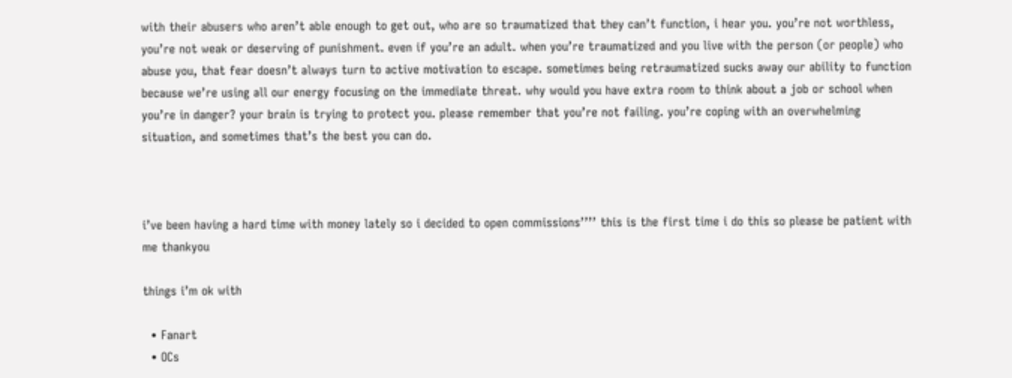with their abusers who aren’t able enough to get out, who are so traumatized that they can’t function, i hear you. you’re not worthless, you’re not weak or deserving of punishment. even if you’re an adult. when you’re traumatized and you live with the person (or people) who abuse you, that fear doesn’t always turn to active motivation to escape. sometimes being retraumatized sucks away our ability to function because we’re using all our energy focusing on the immediate threat. why would you have extra room to think about a job or school when you’re in danger? your brain is trying to protect you. please remember that you’re not failing. you’re coping with an overwhelming situation, and sometimes that’s the best you can do.



i’ve been having a hard time with money lately so i decided to open commissions’’’’ this is the first time i do this so please be patient with me thankyou

things i’m ok with

  • Fanart
  • OCs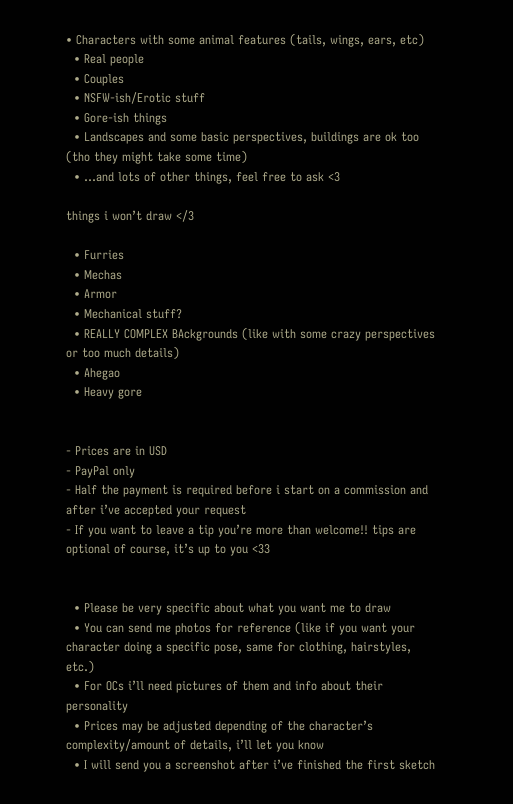• Characters with some animal features (tails, wings, ears, etc)
  • Real people
  • Couples
  • NSFW-ish/Erotic stuff
  • Gore-ish things
  • Landscapes and some basic perspectives, buildings are ok too (tho they might take some time)
  • …and lots of other things, feel free to ask <3

things i won’t draw </3

  • Furries
  • Mechas
  • Armor
  • Mechanical stuff?
  • REALLY COMPLEX BAckgrounds (like with some crazy perspectives or too much details)
  • Ahegao
  • Heavy gore


- Prices are in USD
- PayPal only
- Half the payment is required before i start on a commission and after i’ve accepted your request
- If you want to leave a tip you’re more than welcome!! tips are optional of course, it’s up to you <33


  • Please be very specific about what you want me to draw
  • You can send me photos for reference (like if you want your character doing a specific pose, same for clothing, hairstyles, etc.)
  • For OCs i’ll need pictures of them and info about their personality
  • Prices may be adjusted depending of the character’s complexity/amount of details, i’ll let you know
  • I will send you a screenshot after i’ve finished the first sketch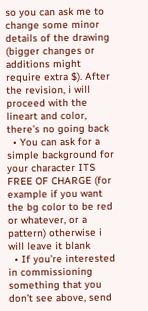so you can ask me to change some minor details of the drawing (bigger changes or additions might require extra $). After the revision, i will proceed with the lineart and color, there’s no going back
  • You can ask for a simple background for your character ITS FREE OF CHARGE (for example if you want the bg color to be red or whatever, or a pattern) otherwise i will leave it blank
  • If you’re interested in commissioning something that you don’t see above, send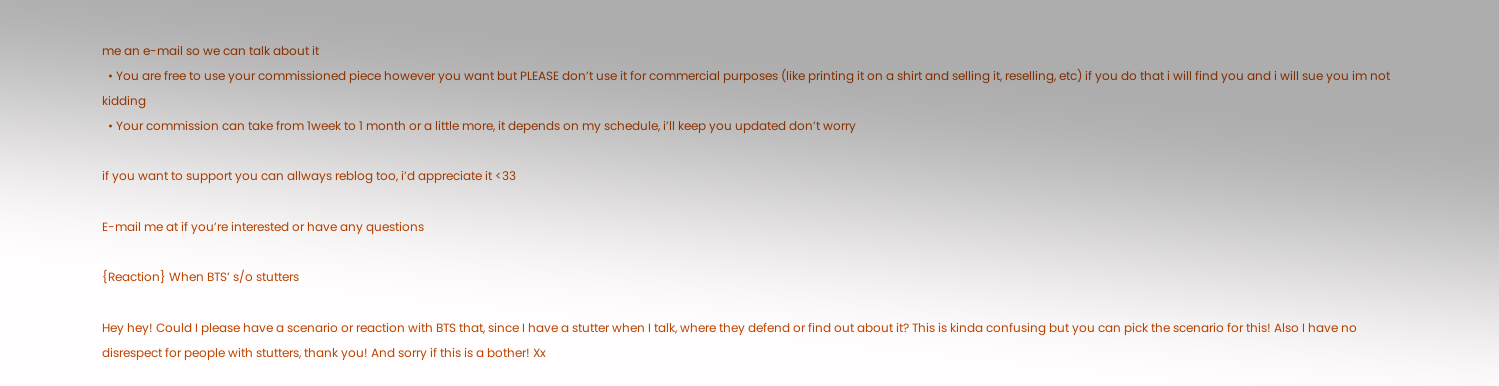me an e-mail so we can talk about it
  • You are free to use your commissioned piece however you want but PLEASE don’t use it for commercial purposes (like printing it on a shirt and selling it, reselling, etc) if you do that i will find you and i will sue you im not kidding
  • Your commission can take from 1week to 1 month or a little more, it depends on my schedule, i’ll keep you updated don’t worry

if you want to support you can allways reblog too, i’d appreciate it <33

E-mail me at if you’re interested or have any questions

{Reaction} When BTS’ s/o stutters

Hey hey! Could I please have a scenario or reaction with BTS that, since I have a stutter when I talk, where they defend or find out about it? This is kinda confusing but you can pick the scenario for this! Also I have no disrespect for people with stutters, thank you! And sorry if this is a bother! Xx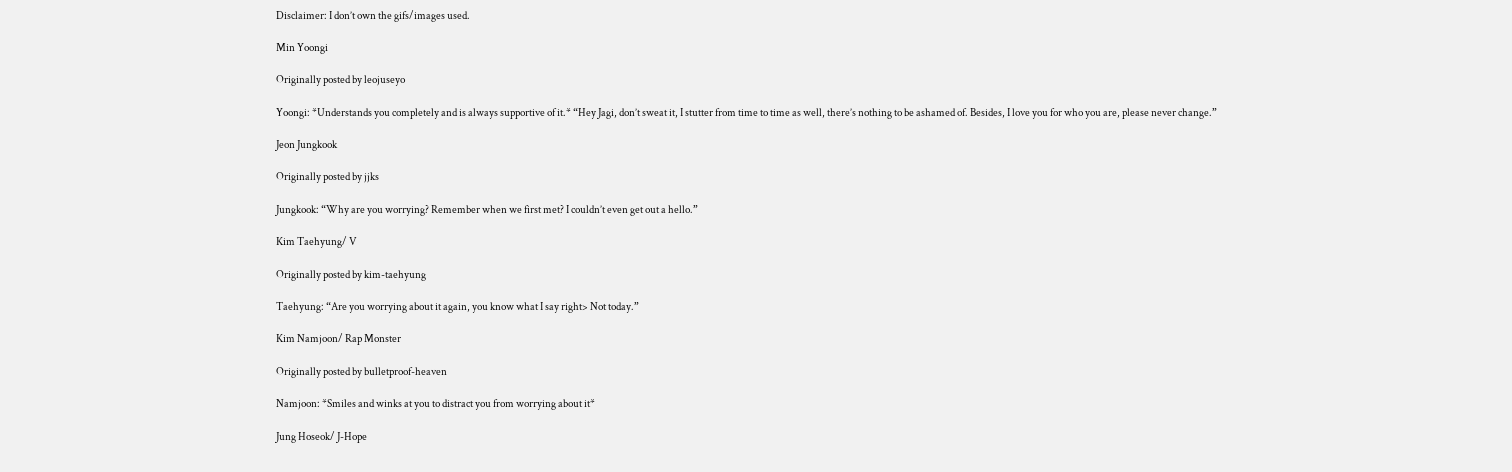Disclaimer: I don’t own the gifs/images used.

Min Yoongi

Originally posted by leojuseyo

Yoongi: *Understands you completely and is always supportive of it.* “Hey Jagi, don’t sweat it, I stutter from time to time as well, there’s nothing to be ashamed of. Besides, I love you for who you are, please never change.”

Jeon Jungkook

Originally posted by jjks

Jungkook: “Why are you worrying? Remember when we first met? I couldn’t even get out a hello.”

Kim Taehyung/ V

Originally posted by kim-taehyung

Taehyung: “Are you worrying about it again, you know what I say right> Not today.”

Kim Namjoon/ Rap Monster

Originally posted by bulletproof-heaven

Namjoon: *Smiles and winks at you to distract you from worrying about it*

Jung Hoseok/ J-Hope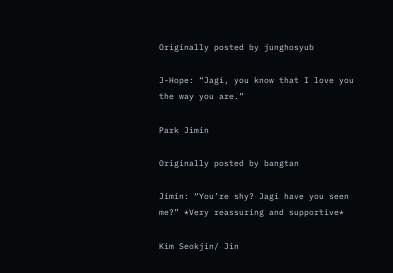Originally posted by junghosyub

J-Hope: “Jagi, you know that I love you the way you are.”

Park Jimin

Originally posted by bangtan

Jimin: “You’re shy? Jagi have you seen me?” *Very reassuring and supportive*

Kim Seokjin/ Jin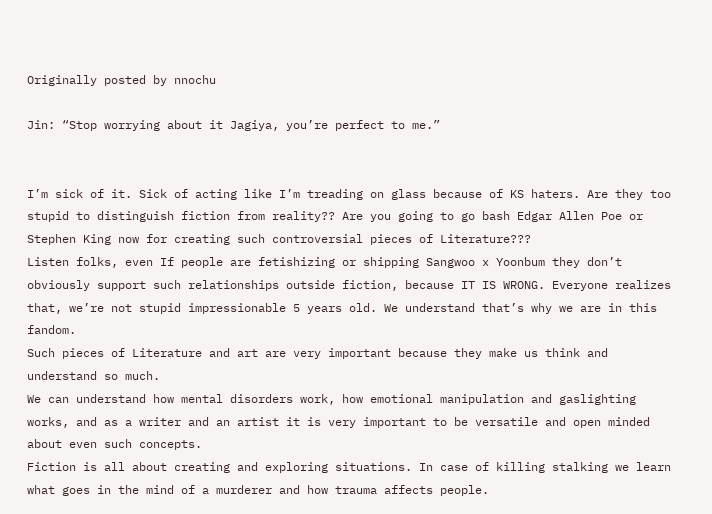Originally posted by nnochu

Jin: “Stop worrying about it Jagiya, you’re perfect to me.”


I’m sick of it. Sick of acting like I’m treading on glass because of KS haters. Are they too stupid to distinguish fiction from reality?? Are you going to go bash Edgar Allen Poe or Stephen King now for creating such controversial pieces of Literature???
Listen folks, even If people are fetishizing or shipping Sangwoo x Yoonbum they don’t obviously support such relationships outside fiction, because IT IS WRONG. Everyone realizes that, we’re not stupid impressionable 5 years old. We understand that’s why we are in this fandom.
Such pieces of Literature and art are very important because they make us think and understand so much.
We can understand how mental disorders work, how emotional manipulation and gaslighting works, and as a writer and an artist it is very important to be versatile and open minded about even such concepts.
Fiction is all about creating and exploring situations. In case of killing stalking we learn what goes in the mind of a murderer and how trauma affects people.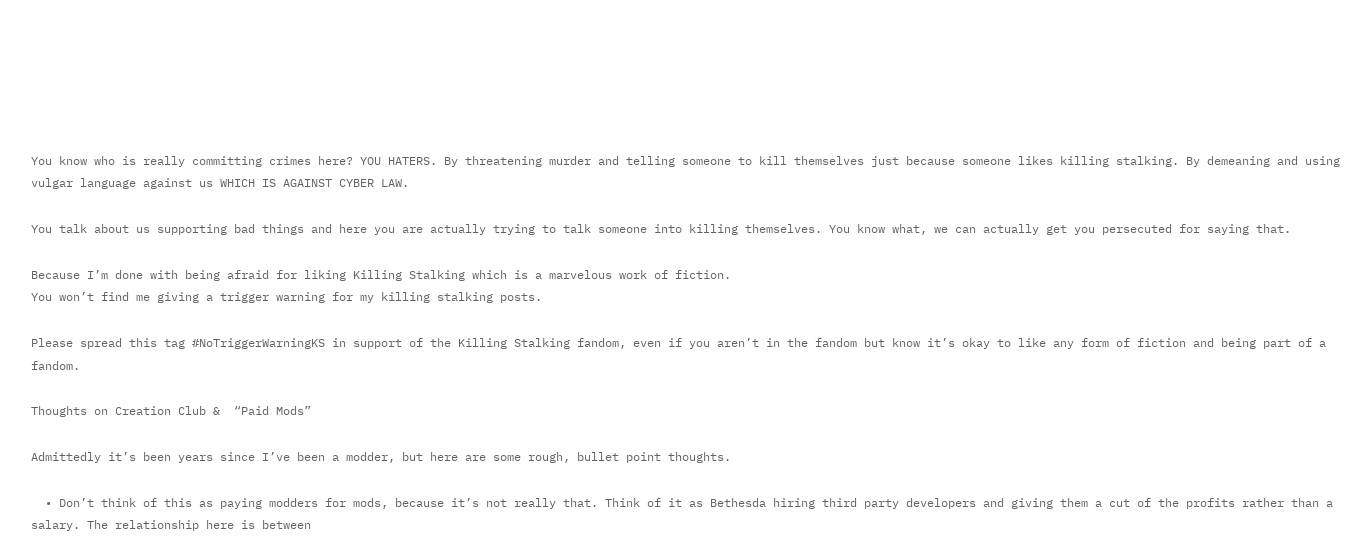You know who is really committing crimes here? YOU HATERS. By threatening murder and telling someone to kill themselves just because someone likes killing stalking. By demeaning and using vulgar language against us WHICH IS AGAINST CYBER LAW.

You talk about us supporting bad things and here you are actually trying to talk someone into killing themselves. You know what, we can actually get you persecuted for saying that.

Because I’m done with being afraid for liking Killing Stalking which is a marvelous work of fiction.
You won’t find me giving a trigger warning for my killing stalking posts.

Please spread this tag #NoTriggerWarningKS in support of the Killing Stalking fandom, even if you aren’t in the fandom but know it’s okay to like any form of fiction and being part of a fandom.

Thoughts on Creation Club &  “Paid Mods”

Admittedly it’s been years since I’ve been a modder, but here are some rough, bullet point thoughts.

  • Don’t think of this as paying modders for mods, because it’s not really that. Think of it as Bethesda hiring third party developers and giving them a cut of the profits rather than a salary. The relationship here is between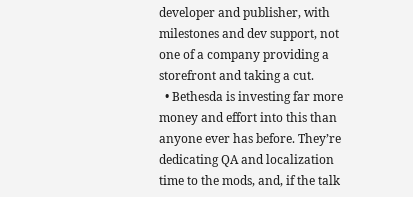developer and publisher, with milestones and dev support, not one of a company providing a storefront and taking a cut.
  • Bethesda is investing far more money and effort into this than anyone ever has before. They’re dedicating QA and localization time to the mods, and, if the talk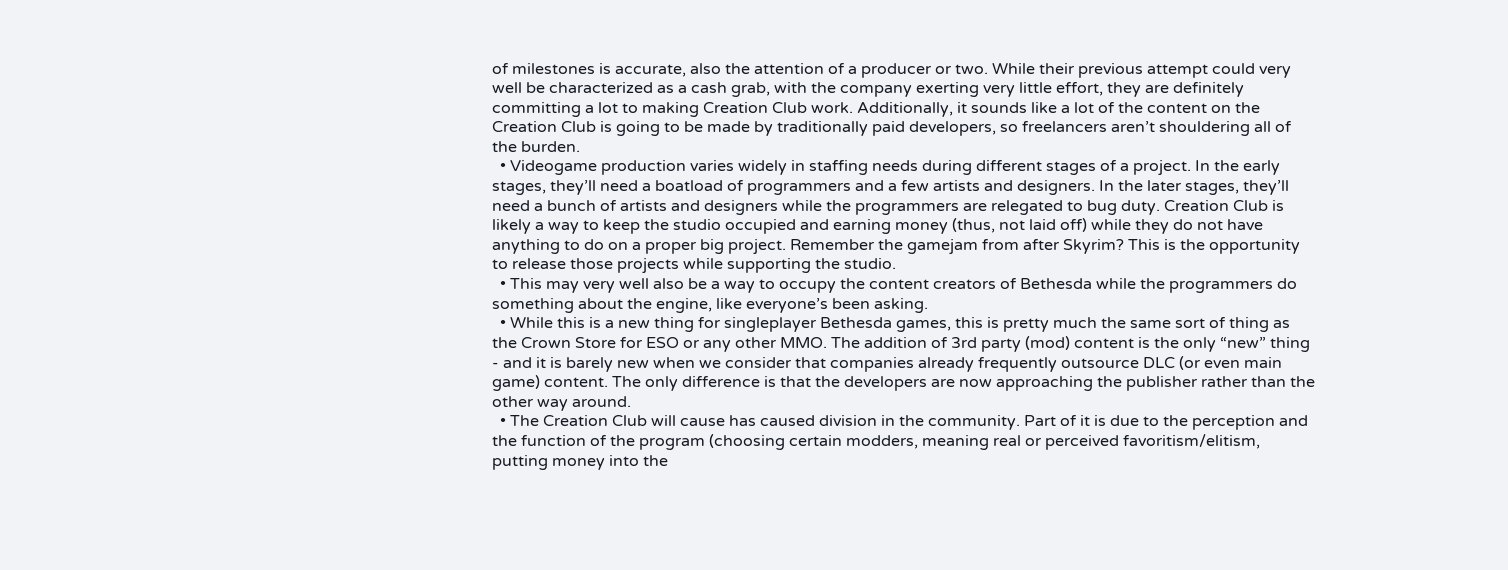of milestones is accurate, also the attention of a producer or two. While their previous attempt could very well be characterized as a cash grab, with the company exerting very little effort, they are definitely committing a lot to making Creation Club work. Additionally, it sounds like a lot of the content on the Creation Club is going to be made by traditionally paid developers, so freelancers aren’t shouldering all of the burden.
  • Videogame production varies widely in staffing needs during different stages of a project. In the early stages, they’ll need a boatload of programmers and a few artists and designers. In the later stages, they’ll need a bunch of artists and designers while the programmers are relegated to bug duty. Creation Club is likely a way to keep the studio occupied and earning money (thus, not laid off) while they do not have anything to do on a proper big project. Remember the gamejam from after Skyrim? This is the opportunity to release those projects while supporting the studio.
  • This may very well also be a way to occupy the content creators of Bethesda while the programmers do something about the engine, like everyone’s been asking.
  • While this is a new thing for singleplayer Bethesda games, this is pretty much the same sort of thing as the Crown Store for ESO or any other MMO. The addition of 3rd party (mod) content is the only “new” thing - and it is barely new when we consider that companies already frequently outsource DLC (or even main game) content. The only difference is that the developers are now approaching the publisher rather than the other way around.
  • The Creation Club will cause has caused division in the community. Part of it is due to the perception and the function of the program (choosing certain modders, meaning real or perceived favoritism/elitism, putting money into the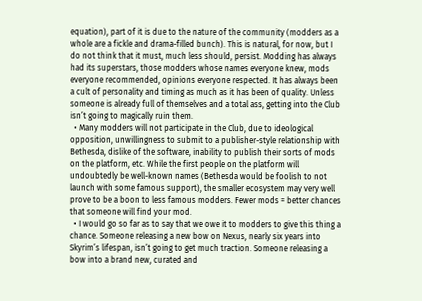equation), part of it is due to the nature of the community (modders as a whole are a fickle and drama-filled bunch). This is natural, for now, but I do not think that it must, much less should, persist. Modding has always had its superstars, those modders whose names everyone knew, mods everyone recommended, opinions everyone respected. It has always been a cult of personality and timing as much as it has been of quality. Unless someone is already full of themselves and a total ass, getting into the Club isn’t going to magically ruin them.
  • Many modders will not participate in the Club, due to ideological opposition, unwillingness to submit to a publisher-style relationship with Bethesda, dislike of the software, inability to publish their sorts of mods on the platform, etc. While the first people on the platform will undoubtedly be well-known names (Bethesda would be foolish to not launch with some famous support), the smaller ecosystem may very well prove to be a boon to less famous modders. Fewer mods = better chances that someone will find your mod.
  • I would go so far as to say that we owe it to modders to give this thing a chance. Someone releasing a new bow on Nexus, nearly six years into Skyrim’s lifespan, isn’t going to get much traction. Someone releasing a bow into a brand new, curated and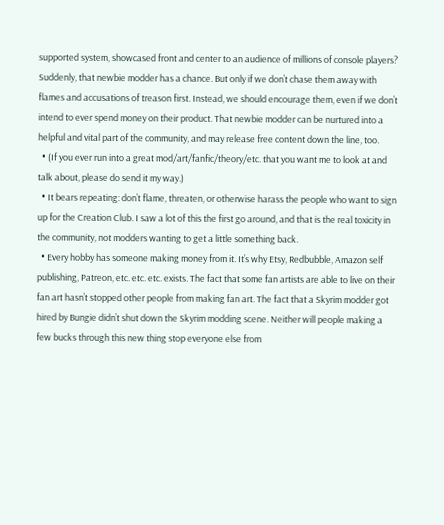supported system, showcased front and center to an audience of millions of console players? Suddenly, that newbie modder has a chance. But only if we don’t chase them away with flames and accusations of treason first. Instead, we should encourage them, even if we don’t intend to ever spend money on their product. That newbie modder can be nurtured into a helpful and vital part of the community, and may release free content down the line, too.
  • (If you ever run into a great mod/art/fanfic/theory/etc. that you want me to look at and talk about, please do send it my way.)
  • It bears repeating: don’t flame, threaten, or otherwise harass the people who want to sign up for the Creation Club. I saw a lot of this the first go around, and that is the real toxicity in the community, not modders wanting to get a little something back.
  • Every hobby has someone making money from it. It’s why Etsy, Redbubble, Amazon self publishing, Patreon, etc. etc. etc. exists. The fact that some fan artists are able to live on their fan art hasn’t stopped other people from making fan art. The fact that a Skyrim modder got hired by Bungie didn’t shut down the Skyrim modding scene. Neither will people making a few bucks through this new thing stop everyone else from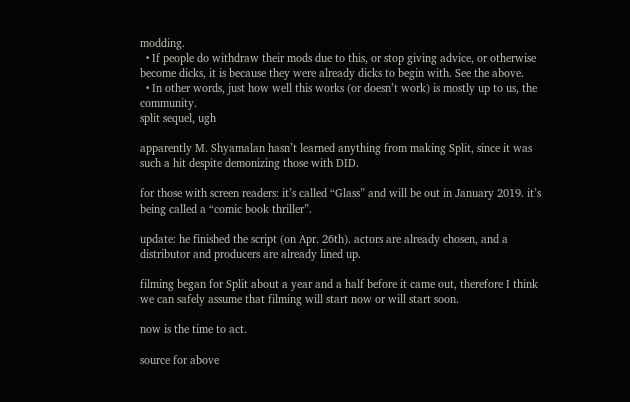modding.
  • If people do withdraw their mods due to this, or stop giving advice, or otherwise become dicks, it is because they were already dicks to begin with. See the above.
  • In other words, just how well this works (or doesn’t work) is mostly up to us, the community.
split sequel, ugh

apparently M. Shyamalan hasn’t learned anything from making Split, since it was such a hit despite demonizing those with DID.

for those with screen readers: it’s called “Glass” and will be out in January 2019. it’s being called a “comic book thriller”.

update: he finished the script (on Apr. 26th). actors are already chosen, and a distributor and producers are already lined up.

filming began for Split about a year and a half before it came out, therefore I think we can safely assume that filming will start now or will start soon.

now is the time to act.

source for above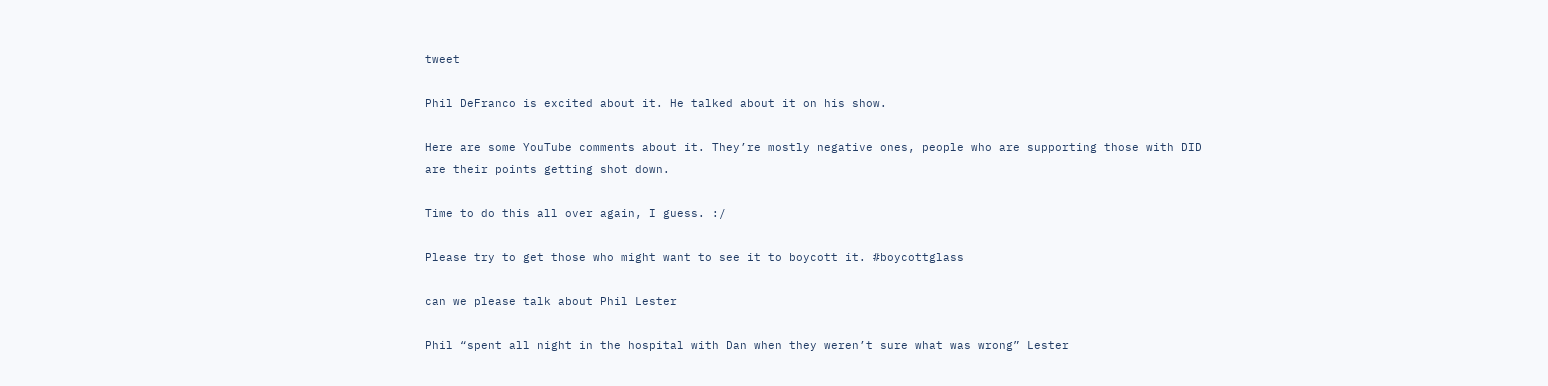tweet

Phil DeFranco is excited about it. He talked about it on his show.

Here are some YouTube comments about it. They’re mostly negative ones, people who are supporting those with DID are their points getting shot down.

Time to do this all over again, I guess. :/

Please try to get those who might want to see it to boycott it. #boycottglass

can we please talk about Phil Lester

Phil “spent all night in the hospital with Dan when they weren’t sure what was wrong” Lester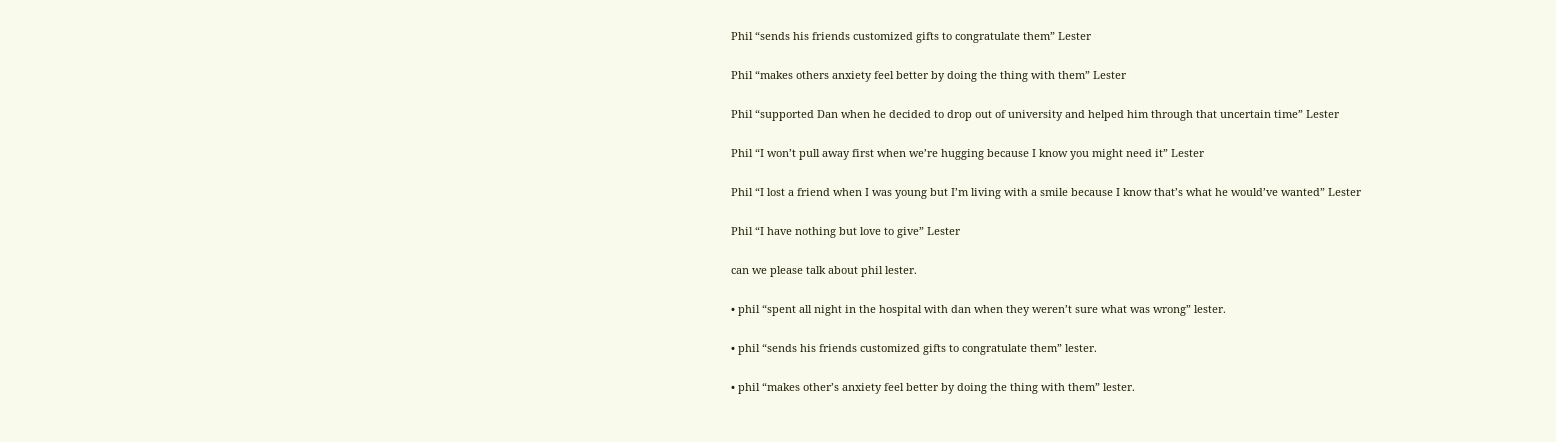Phil “sends his friends customized gifts to congratulate them” Lester

Phil “makes others anxiety feel better by doing the thing with them” Lester

Phil “supported Dan when he decided to drop out of university and helped him through that uncertain time” Lester

Phil “I won’t pull away first when we’re hugging because I know you might need it” Lester

Phil “I lost a friend when I was young but I’m living with a smile because I know that’s what he would’ve wanted” Lester

Phil “I have nothing but love to give” Lester

can we please talk about phil lester.

• phil “spent all night in the hospital with dan when they weren’t sure what was wrong” lester.

• phil “sends his friends customized gifts to congratulate them” lester.

• phil “makes other’s anxiety feel better by doing the thing with them” lester.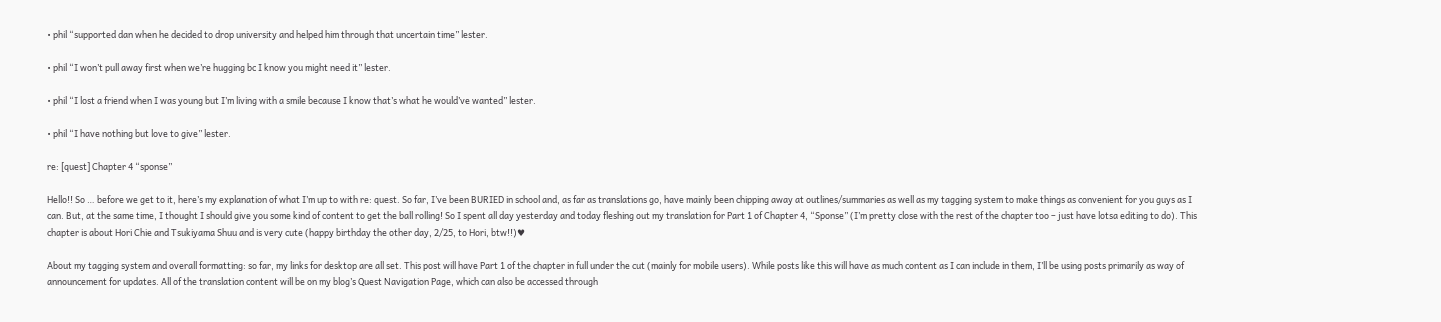• phil “supported dan when he decided to drop university and helped him through that uncertain time” lester.

• phil “I won’t pull away first when we’re hugging bc I know you might need it” lester.

• phil “I lost a friend when I was young but I’m living with a smile because I know that’s what he would’ve wanted” lester.

• phil “I have nothing but love to give” lester.

re: [quest] Chapter 4 “sponse”

Hello!! So … before we get to it, here’s my explanation of what I’m up to with re: quest. So far, I’ve been BURIED in school and, as far as translations go, have mainly been chipping away at outlines/summaries as well as my tagging system to make things as convenient for you guys as I can. But, at the same time, I thought I should give you some kind of content to get the ball rolling! So I spent all day yesterday and today fleshing out my translation for Part 1 of Chapter 4, “Sponse” (I’m pretty close with the rest of the chapter too – just have lotsa editing to do). This chapter is about Hori Chie and Tsukiyama Shuu and is very cute (happy birthday the other day, 2/25, to Hori, btw!!)♥

About my tagging system and overall formatting: so far, my links for desktop are all set. This post will have Part 1 of the chapter in full under the cut (mainly for mobile users). While posts like this will have as much content as I can include in them, I’ll be using posts primarily as way of announcement for updates. All of the translation content will be on my blog’s Quest Navigation Page, which can also be accessed through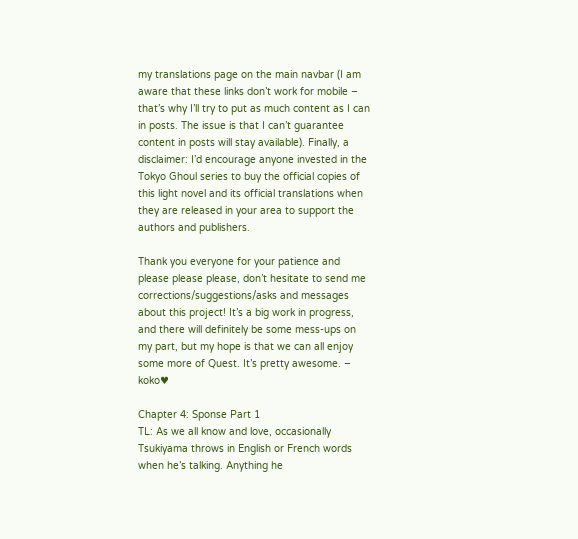my translations page on the main navbar (I am aware that these links don’t work for mobile – that’s why I’ll try to put as much content as I can in posts. The issue is that I can’t guarantee content in posts will stay available). Finally, a disclaimer: I’d encourage anyone invested in the Tokyo Ghoul series to buy the official copies of this light novel and its official translations when they are released in your area to support the authors and publishers.

Thank you everyone for your patience and please please please, don’t hesitate to send me corrections/suggestions/asks and messages about this project! It’s a big work in progress, and there will definitely be some mess-ups on my part, but my hope is that we can all enjoy some more of Quest. It’s pretty awesome. – koko♥

Chapter 4: Sponse Part 1
TL: As we all know and love, occasionally Tsukiyama throws in English or French words when he’s talking. Anything he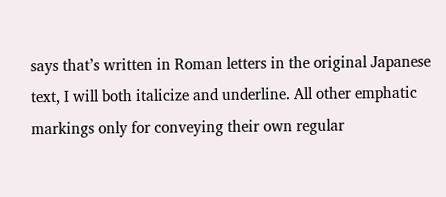says that’s written in Roman letters in the original Japanese text, I will both italicize and underline. All other emphatic markings only for conveying their own regular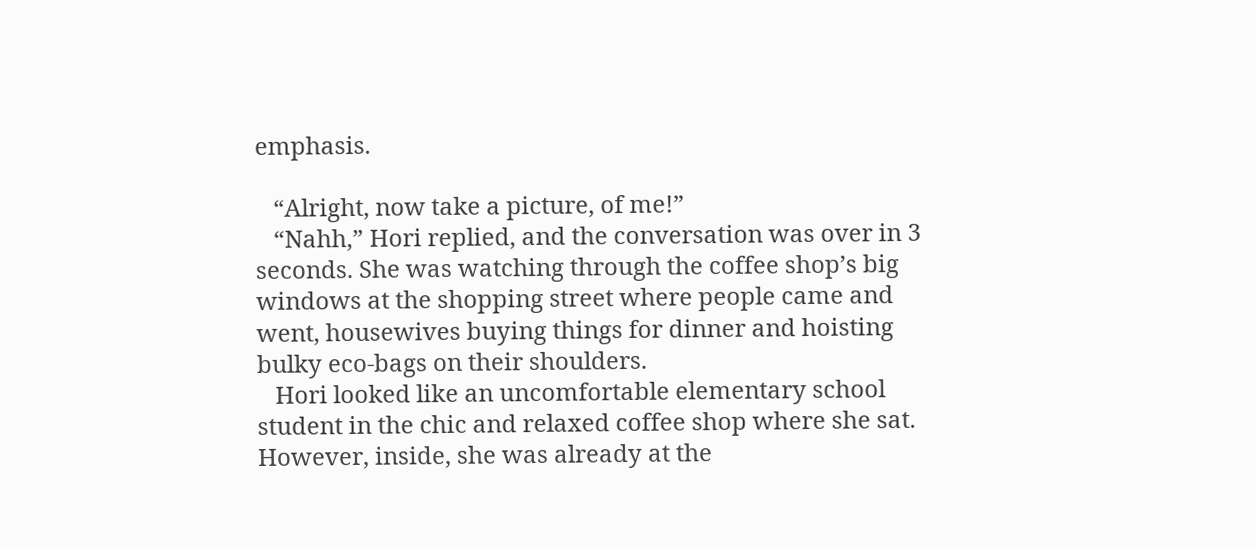emphasis.

   “Alright, now take a picture, of me!”
   “Nahh,” Hori replied, and the conversation was over in 3 seconds. She was watching through the coffee shop’s big windows at the shopping street where people came and went, housewives buying things for dinner and hoisting bulky eco-bags on their shoulders.
   Hori looked like an uncomfortable elementary school student in the chic and relaxed coffee shop where she sat. However, inside, she was already at the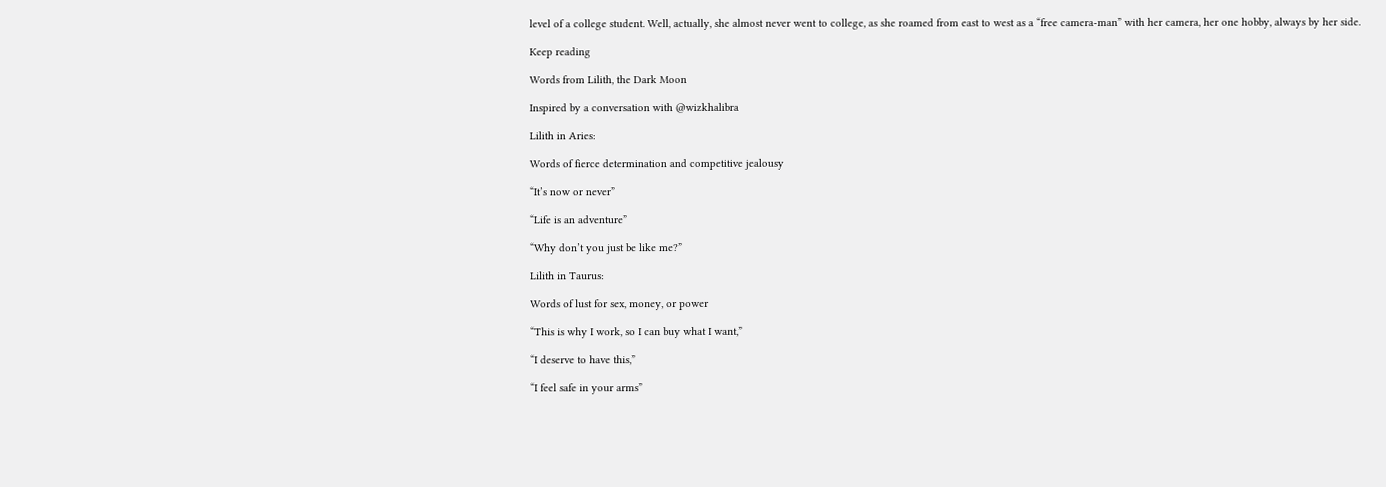level of a college student. Well, actually, she almost never went to college, as she roamed from east to west as a “free camera-man” with her camera, her one hobby, always by her side.

Keep reading

Words from Lilith, the Dark Moon

Inspired by a conversation with @wizkhalibra

Lilith in Aries:

Words of fierce determination and competitive jealousy

“It’s now or never”

“Life is an adventure”

“Why don’t you just be like me?”

Lilith in Taurus:

Words of lust for sex, money, or power

“This is why I work, so I can buy what I want,”

“I deserve to have this,”

“I feel safe in your arms”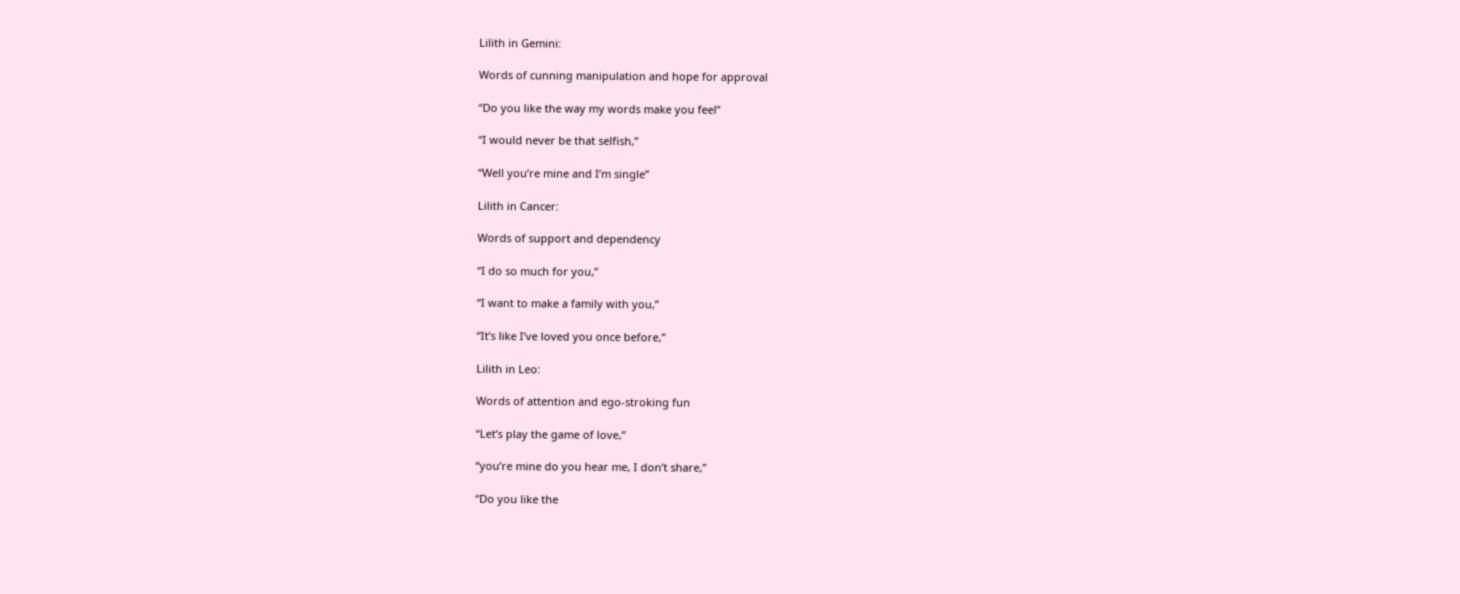Lilith in Gemini:

Words of cunning manipulation and hope for approval

“Do you like the way my words make you feel”

“I would never be that selfish,”

“Well you’re mine and I’m single”

Lilith in Cancer:

Words of support and dependency

“I do so much for you,”

“I want to make a family with you,”

“It’s like I’ve loved you once before,”

Lilith in Leo:

Words of attention and ego-stroking fun

“Let’s play the game of love,”

“you’re mine do you hear me, I don’t share,”

“Do you like the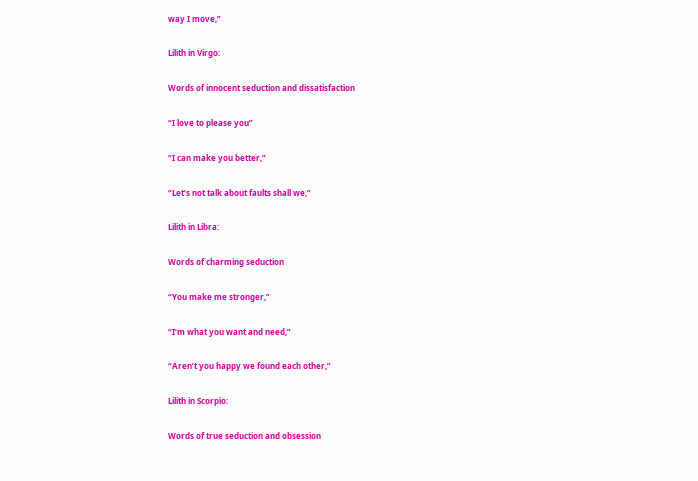way I move,”

Lilith in Virgo:

Words of innocent seduction and dissatisfaction

“I love to please you”

“I can make you better,”

“Let’s not talk about faults shall we,”

Lilith in Libra:

Words of charming seduction

“You make me stronger,”

“I’m what you want and need,”

“Aren’t you happy we found each other,”

Lilith in Scorpio:

Words of true seduction and obsession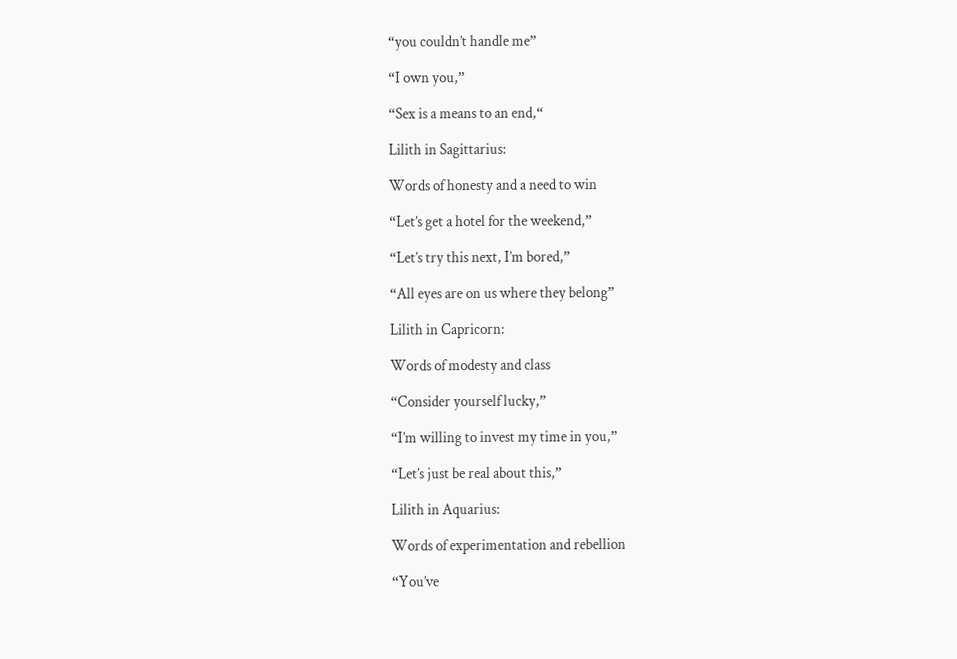“you couldn’t handle me”

“I own you,”

“Sex is a means to an end,“

Lilith in Sagittarius:

Words of honesty and a need to win

“Let’s get a hotel for the weekend,”

“Let’s try this next, I’m bored,”

“All eyes are on us where they belong”

Lilith in Capricorn:

Words of modesty and class

“Consider yourself lucky,”

“I’m willing to invest my time in you,”

“Let’s just be real about this,”

Lilith in Aquarius:

Words of experimentation and rebellion

“You’ve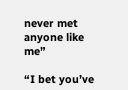never met anyone like me”

“I bet you’ve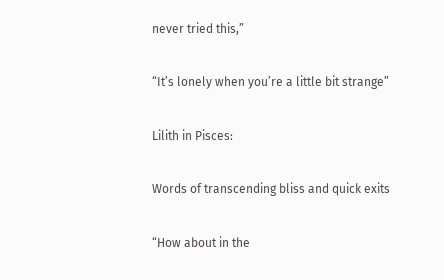never tried this,”

“It’s lonely when you’re a little bit strange”

Lilith in Pisces:

Words of transcending bliss and quick exits

“How about in the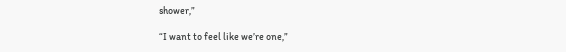shower,”

“I want to feel like we’re one,”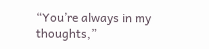“You’re always in my thoughts,”